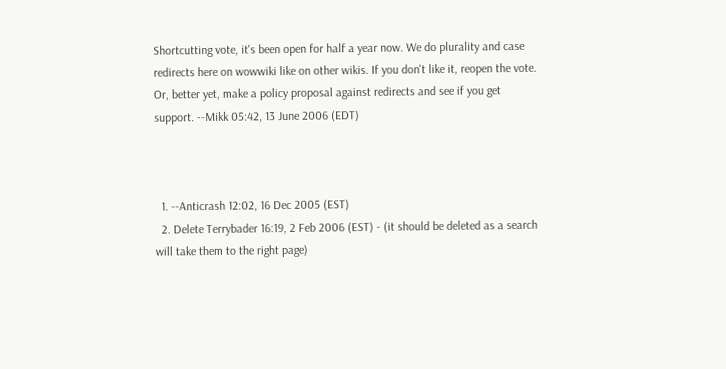Shortcutting vote, it's been open for half a year now. We do plurality and case redirects here on wowwiki like on other wikis. If you don't like it, reopen the vote. Or, better yet, make a policy proposal against redirects and see if you get support. --Mikk 05:42, 13 June 2006 (EDT)



  1. --Anticrash 12:02, 16 Dec 2005 (EST)
  2. Delete Terrybader 16:19, 2 Feb 2006 (EST) - (it should be deleted as a search will take them to the right page)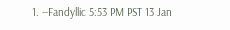1. --Fandyllic 5:53 PM PST 13 Jan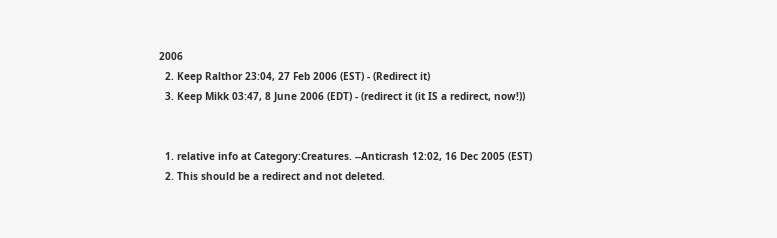2006
  2. Keep Ralthor 23:04, 27 Feb 2006 (EST) - (Redirect it)
  3. Keep Mikk 03:47, 8 June 2006 (EDT) - (redirect it (it IS a redirect, now!))


  1. relative info at Category:Creatures. --Anticrash 12:02, 16 Dec 2005 (EST)
  2. This should be a redirect and not deleted.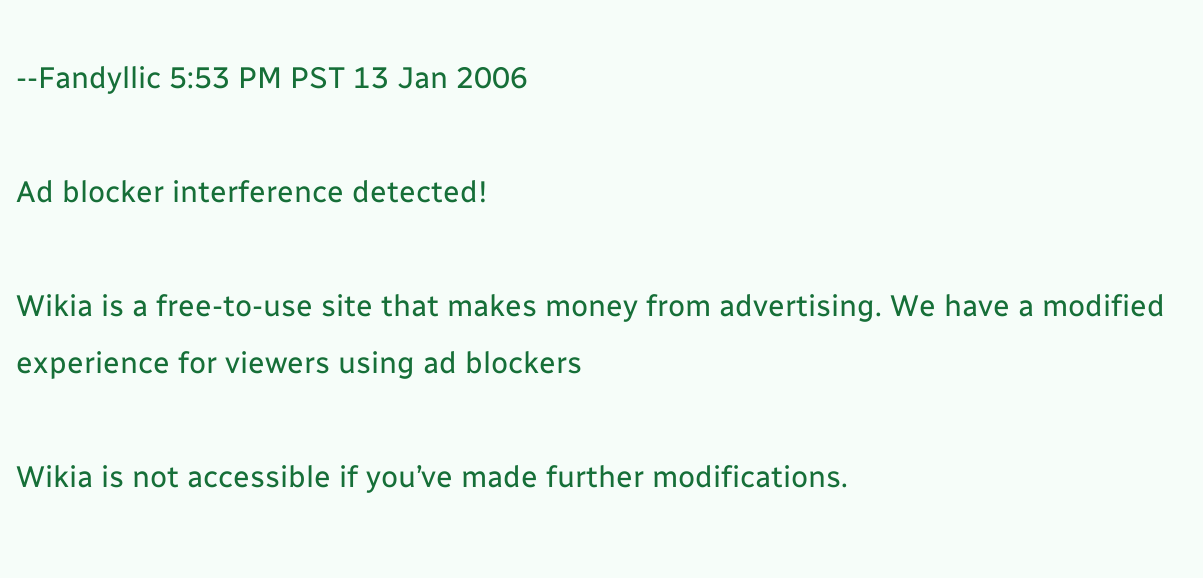--Fandyllic 5:53 PM PST 13 Jan 2006

Ad blocker interference detected!

Wikia is a free-to-use site that makes money from advertising. We have a modified experience for viewers using ad blockers

Wikia is not accessible if you’ve made further modifications.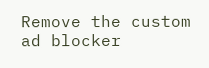Remove the custom ad blocker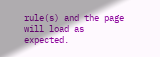rule(s) and the page will load as expected.